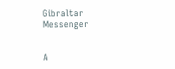Gibraltar Messenger


A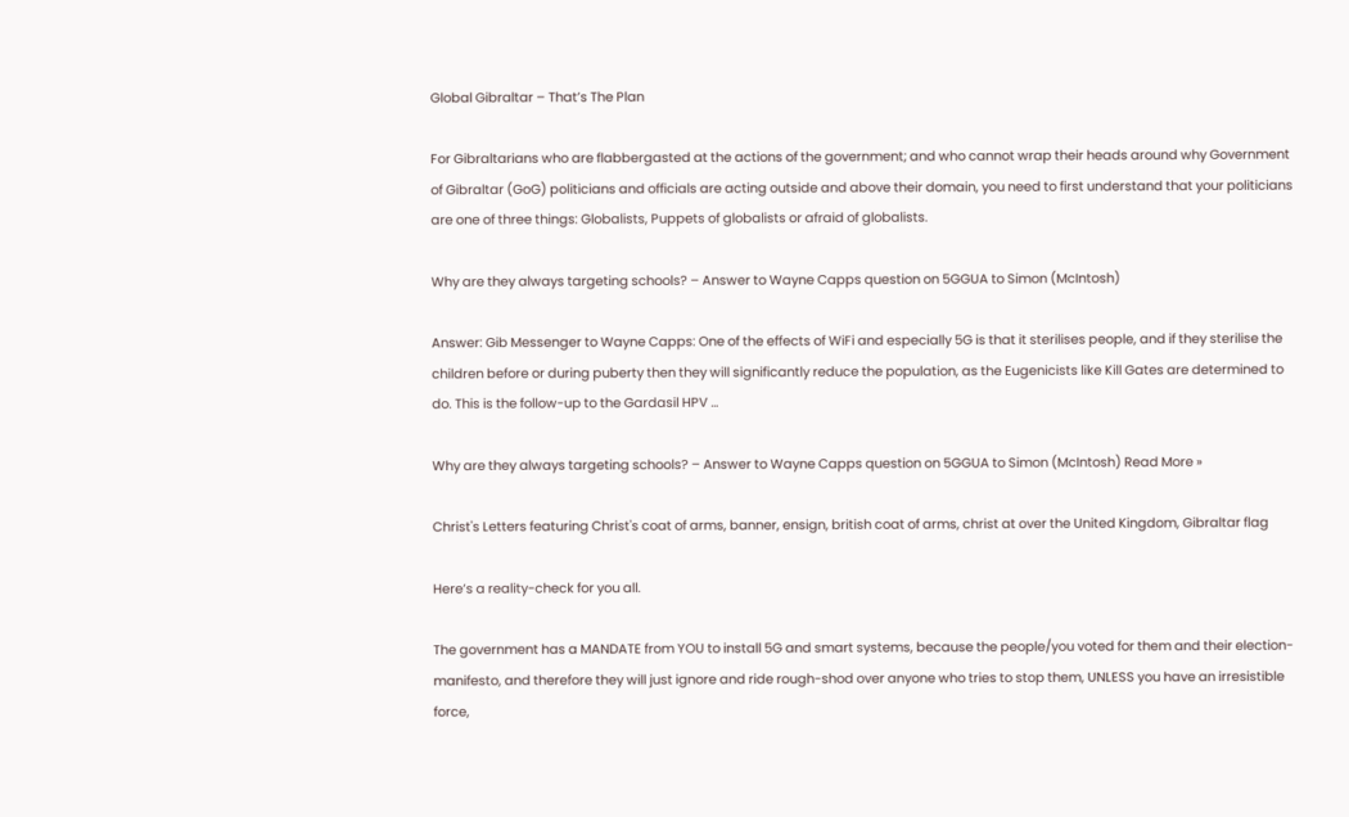Global Gibraltar – That’s The Plan

For Gibraltarians who are flabbergasted at the actions of the government; and who cannot wrap their heads around why Government of Gibraltar (GoG) politicians and officials are acting outside and above their domain, you need to first understand that your politicians are one of three things: Globalists, Puppets of globalists or afraid of globalists.

Why are they always targeting schools? – Answer to Wayne Capps question on 5GGUA to Simon (McIntosh)

Answer: Gib Messenger to Wayne Capps: One of the effects of WiFi and especially 5G is that it sterilises people, and if they sterilise the children before or during puberty then they will significantly reduce the population, as the Eugenicists like Kill Gates are determined to do. This is the follow-up to the Gardasil HPV …

Why are they always targeting schools? – Answer to Wayne Capps question on 5GGUA to Simon (McIntosh) Read More »

Christ's Letters featuring Christ's coat of arms, banner, ensign, british coat of arms, christ at over the United Kingdom, Gibraltar flag

Here’s a reality-check for you all.

The government has a MANDATE from YOU to install 5G and smart systems, because the people/you voted for them and their election-manifesto, and therefore they will just ignore and ride rough-shod over anyone who tries to stop them, UNLESS you have an irresistible force,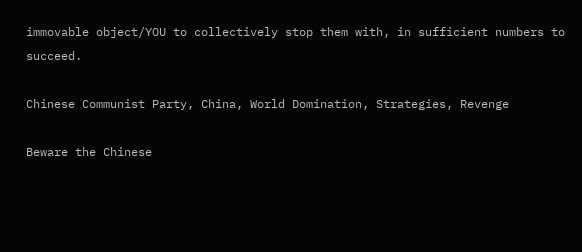immovable object/YOU to collectively stop them with, in sufficient numbers to succeed.

Chinese Communist Party, China, World Domination, Strategies, Revenge

Beware the Chinese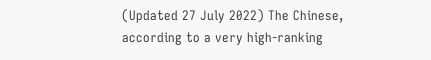(Updated 27 July 2022) The Chinese, according to a very high-ranking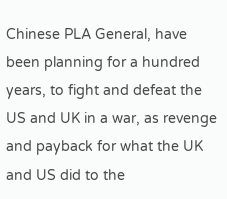Chinese PLA General, have been planning for a hundred years, to fight and defeat the US and UK in a war, as revenge and payback for what the UK and US did to the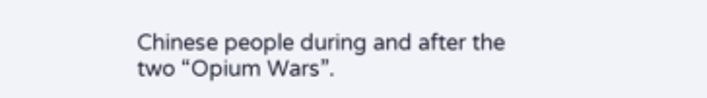Chinese people during and after the two “Opium Wars”.